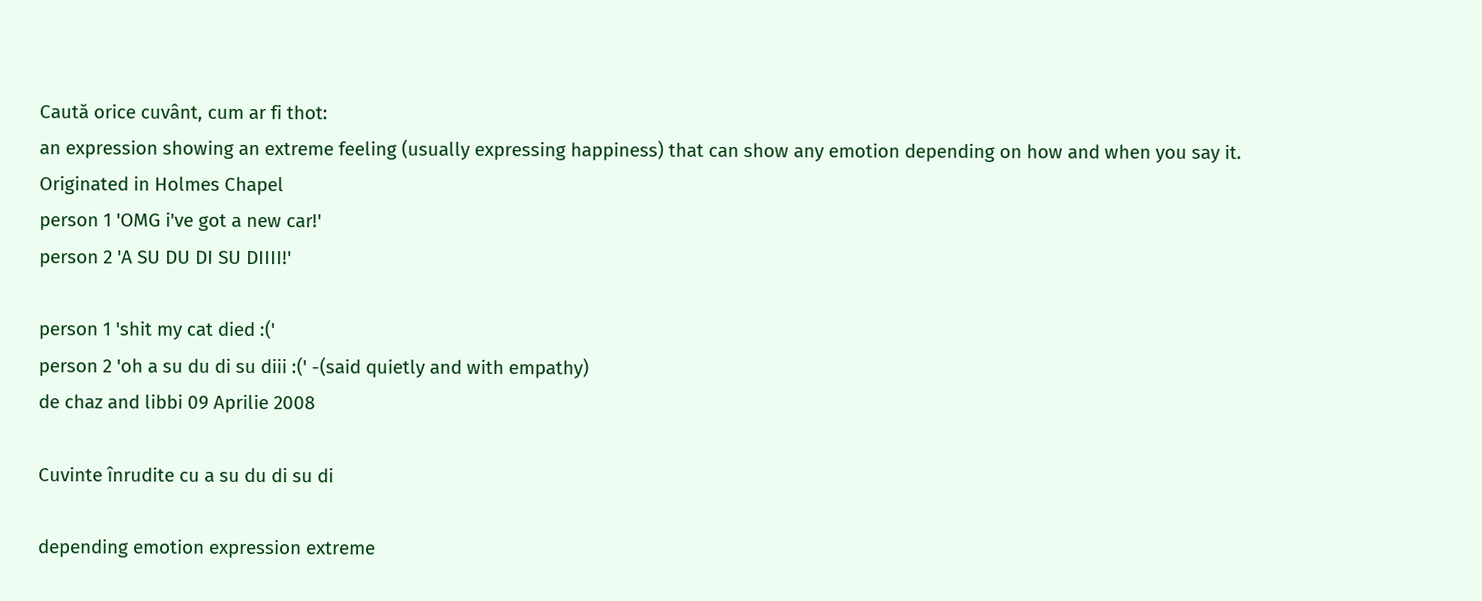Caută orice cuvânt, cum ar fi thot:
an expression showing an extreme feeling (usually expressing happiness) that can show any emotion depending on how and when you say it.
Originated in Holmes Chapel
person 1 'OMG i've got a new car!'
person 2 'A SU DU DI SU DIIII!'

person 1 'shit my cat died :('
person 2 'oh a su du di su diii :(' -(said quietly and with empathy)
de chaz and libbi 09 Aprilie 2008

Cuvinte înrudite cu a su du di su di

depending emotion expression extreme